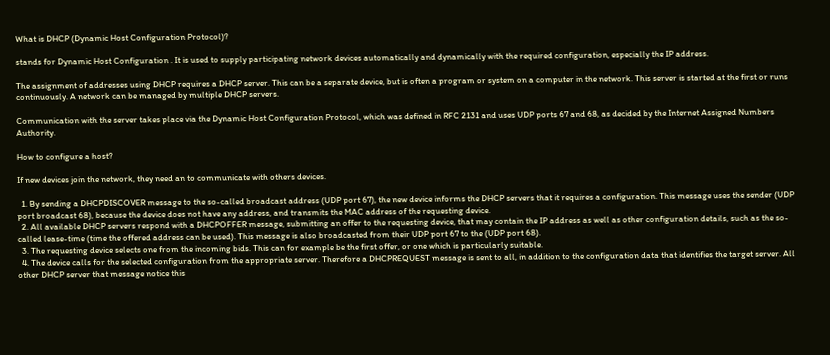What is DHCP (Dynamic Host Configuration Protocol)?

stands for Dynamic Host Configuration . It is used to supply participating network devices automatically and dynamically with the required configuration, especially the IP address.

The assignment of addresses using DHCP requires a DHCP server. This can be a separate device, but is often a program or system on a computer in the network. This server is started at the first or runs continuously. A network can be managed by multiple DHCP servers.

Communication with the server takes place via the Dynamic Host Configuration Protocol, which was defined in RFC 2131 and uses UDP ports 67 and 68, as decided by the Internet Assigned Numbers Authority.

How to configure a host?

If new devices join the network, they need an to communicate with others devices.

  1. By sending a DHCPDISCOVER message to the so-called broadcast address (UDP port 67), the new device informs the DHCP servers that it requires a configuration. This message uses the sender (UDP port broadcast 68), because the device does not have any address, and transmits the MAC address of the requesting device.
  2. All available DHCP servers respond with a DHCPOFFER message, submitting an offer to the requesting device, that may contain the IP address as well as other configuration details, such as the so-called lease-time (time the offered address can be used). This message is also broadcasted from their UDP port 67 to the (UDP port 68).
  3. The requesting device selects one from the incoming bids. This can for example be the first offer, or one which is particularly suitable.
  4. The device calls for the selected configuration from the appropriate server. Therefore a DHCPREQUEST message is sent to all, in addition to the configuration data that identifies the target server. All other DHCP server that message notice this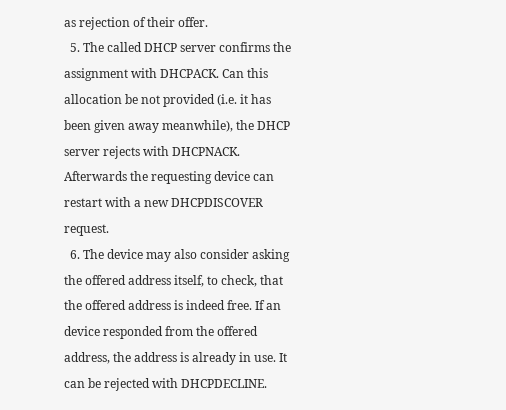as rejection of their offer.
  5. The called DHCP server confirms the assignment with DHCPACK. Can this allocation be not provided (i.e. it has been given away meanwhile), the DHCP server rejects with DHCPNACK. Afterwards the requesting device can restart with a new DHCPDISCOVER request.
  6. The device may also consider asking the offered address itself, to check, that the offered address is indeed free. If an device responded from the offered address, the address is already in use. It can be rejected with DHCPDECLINE.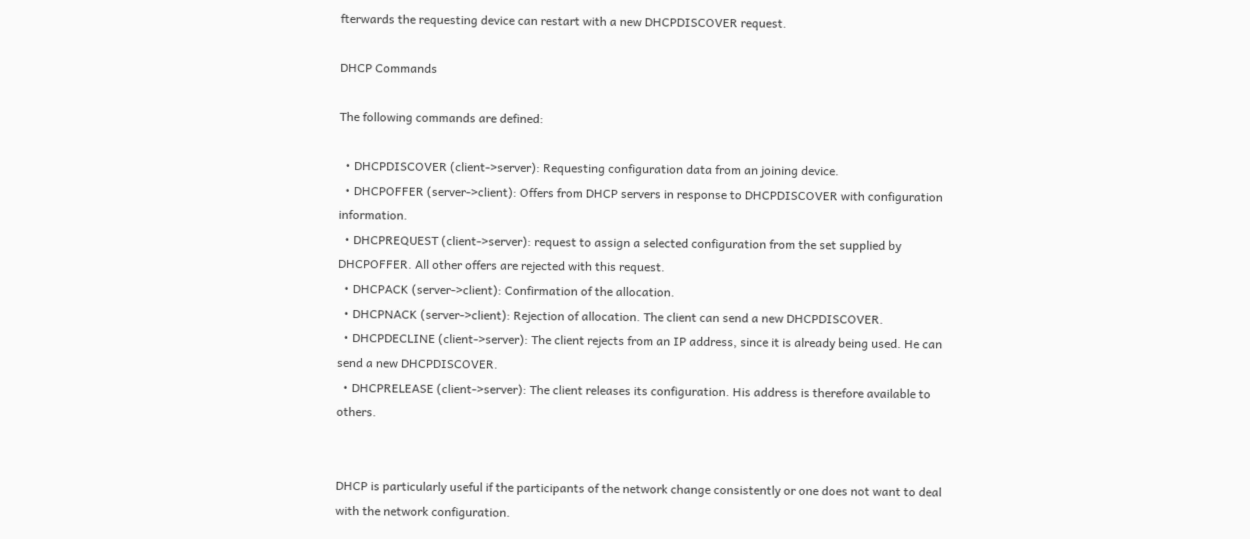fterwards the requesting device can restart with a new DHCPDISCOVER request.

DHCP Commands

The following commands are defined:

  • DHCPDISCOVER (client->server): Requesting configuration data from an joining device.
  • DHCPOFFER (server->client): Offers from DHCP servers in response to DHCPDISCOVER with configuration information.
  • DHCPREQUEST (client->server): request to assign a selected configuration from the set supplied by DHCPOFFER. All other offers are rejected with this request.
  • DHCPACK (server->client): Confirmation of the allocation.
  • DHCPNACK (server->client): Rejection of allocation. The client can send a new DHCPDISCOVER.
  • DHCPDECLINE (client->server): The client rejects from an IP address, since it is already being used. He can send a new DHCPDISCOVER.
  • DHCPRELEASE (client->server): The client releases its configuration. His address is therefore available to others.


DHCP is particularly useful if the participants of the network change consistently or one does not want to deal with the network configuration.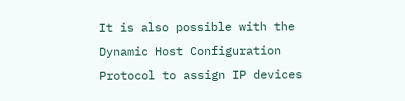It is also possible with the Dynamic Host Configuration Protocol to assign IP devices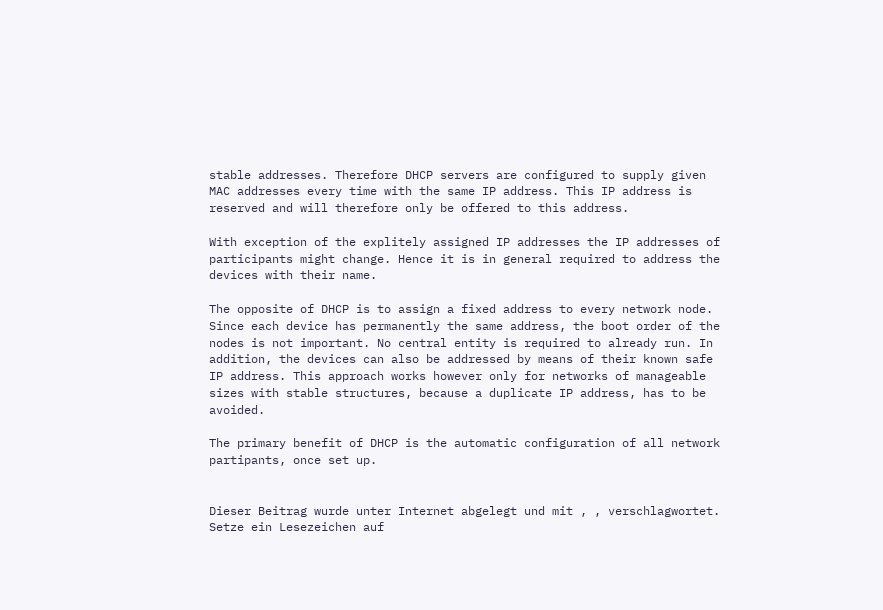stable addresses. Therefore DHCP servers are configured to supply given MAC addresses every time with the same IP address. This IP address is reserved and will therefore only be offered to this address.

With exception of the explitely assigned IP addresses the IP addresses of participants might change. Hence it is in general required to address the devices with their name.

The opposite of DHCP is to assign a fixed address to every network node. Since each device has permanently the same address, the boot order of the nodes is not important. No central entity is required to already run. In addition, the devices can also be addressed by means of their known safe IP address. This approach works however only for networks of manageable sizes with stable structures, because a duplicate IP address, has to be avoided.

The primary benefit of DHCP is the automatic configuration of all network partipants, once set up.


Dieser Beitrag wurde unter Internet abgelegt und mit , , verschlagwortet. Setze ein Lesezeichen auf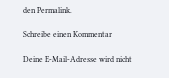den Permalink.

Schreibe einen Kommentar

Deine E-Mail-Adresse wird nicht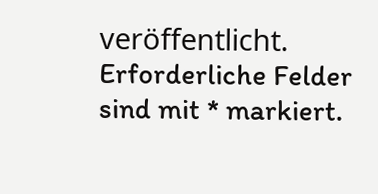veröffentlicht. Erforderliche Felder sind mit * markiert.